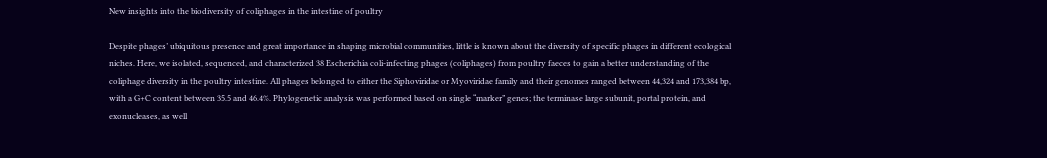New insights into the biodiversity of coliphages in the intestine of poultry

Despite phages’ ubiquitous presence and great importance in shaping microbial communities, little is known about the diversity of specific phages in different ecological niches. Here, we isolated, sequenced, and characterized 38 Escherichia coli-infecting phages (coliphages) from poultry faeces to gain a better understanding of the coliphage diversity in the poultry intestine. All phages belonged to either the Siphoviridae or Myoviridae family and their genomes ranged between 44,324 and 173,384 bp, with a G+C content between 35.5 and 46.4%. Phylogenetic analysis was performed based on single “marker” genes; the terminase large subunit, portal protein, and exonucleases, as well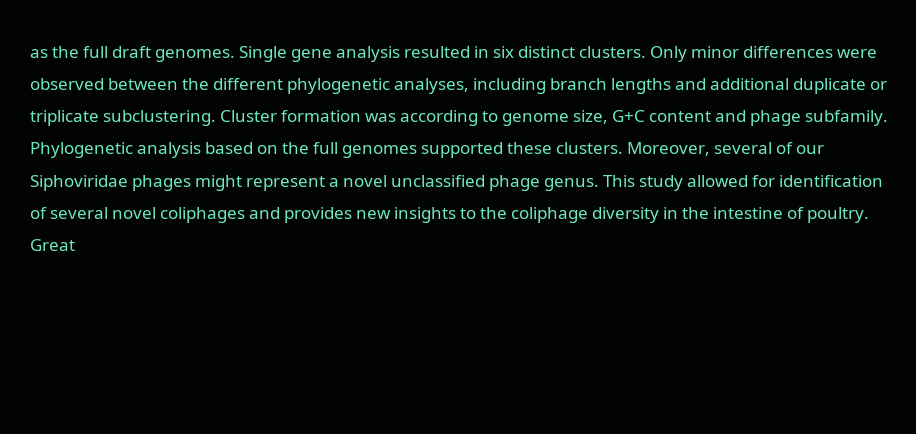as the full draft genomes. Single gene analysis resulted in six distinct clusters. Only minor differences were observed between the different phylogenetic analyses, including branch lengths and additional duplicate or triplicate subclustering. Cluster formation was according to genome size, G+C content and phage subfamily. Phylogenetic analysis based on the full genomes supported these clusters. Moreover, several of our Siphoviridae phages might represent a novel unclassified phage genus. This study allowed for identification of several novel coliphages and provides new insights to the coliphage diversity in the intestine of poultry. Great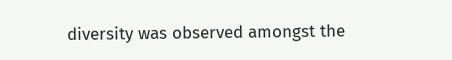diversity was observed amongst the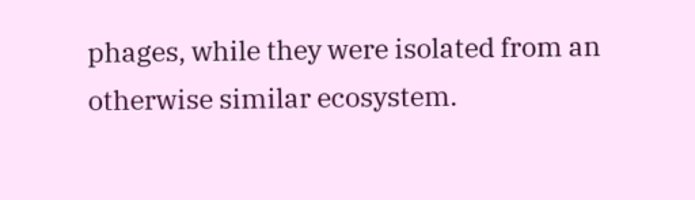phages, while they were isolated from an otherwise similar ecosystem.